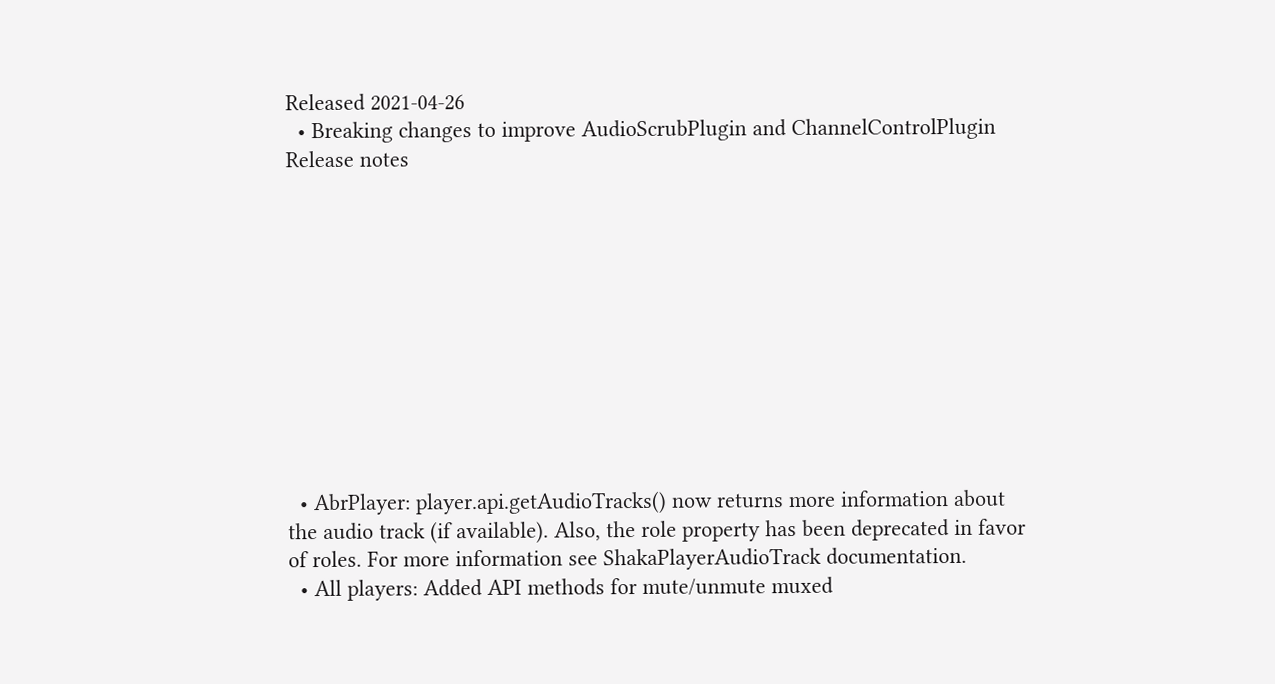Released 2021-04-26
  • Breaking changes to improve AudioScrubPlugin and ChannelControlPlugin
Release notes











  • AbrPlayer: player.api.getAudioTracks() now returns more information about the audio track (if available). Also, the role property has been deprecated in favor of roles. For more information see ShakaPlayerAudioTrack documentation.
  • All players: Added API methods for mute/unmute muxed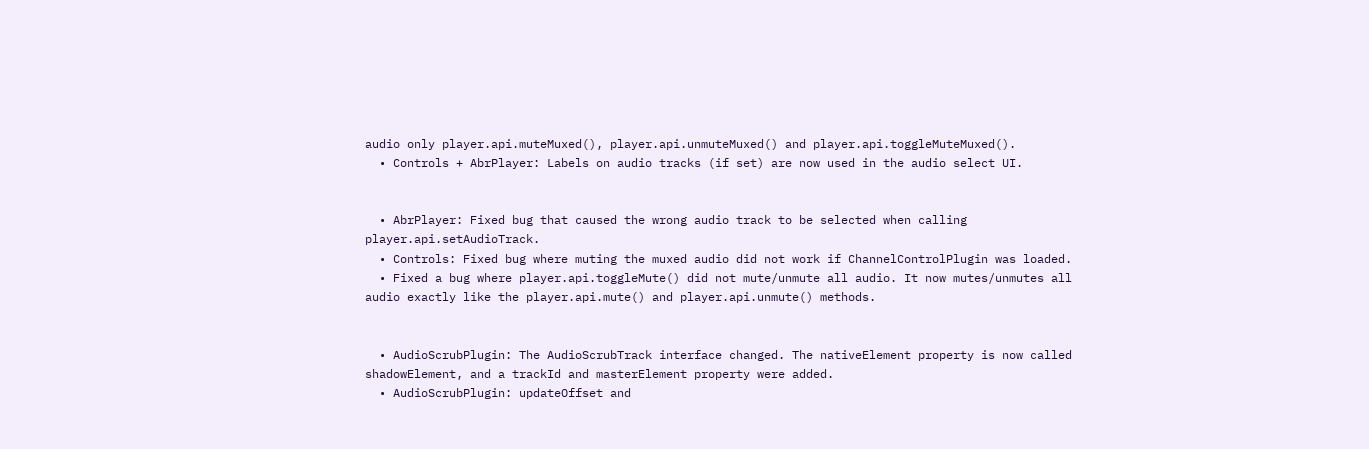audio only player.api.muteMuxed(), player.api.unmuteMuxed() and player.api.toggleMuteMuxed().
  • Controls + AbrPlayer: Labels on audio tracks (if set) are now used in the audio select UI.


  • AbrPlayer: Fixed bug that caused the wrong audio track to be selected when calling player.api.setAudioTrack.
  • Controls: Fixed bug where muting the muxed audio did not work if ChannelControlPlugin was loaded.
  • Fixed a bug where player.api.toggleMute() did not mute/unmute all audio. It now mutes/unmutes all audio exactly like the player.api.mute() and player.api.unmute() methods.


  • AudioScrubPlugin: The AudioScrubTrack interface changed. The nativeElement property is now called shadowElement, and a trackId and masterElement property were added.
  • AudioScrubPlugin: updateOffset and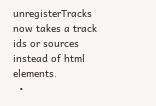unregisterTracks now takes a track ids or sources instead of html elements.
  •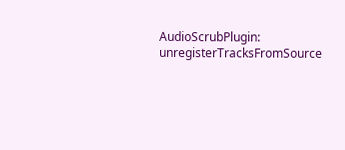AudioScrubPlugin: unregisterTracksFromSource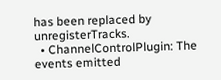has been replaced by unregisterTracks.
  • ChannelControlPlugin: The events emitted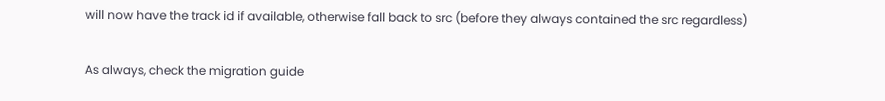will now have the track id if available, otherwise fall back to src (before they always contained the src regardless)

As always, check the migration guide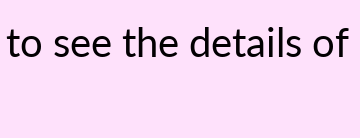to see the details of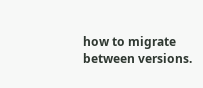how to migrate between versions.